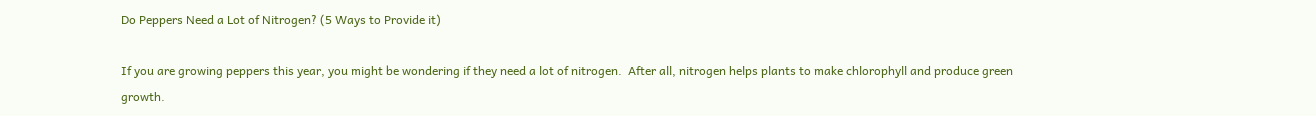Do Peppers Need a Lot of Nitrogen? (5 Ways to Provide it)

If you are growing peppers this year, you might be wondering if they need a lot of nitrogen.  After all, nitrogen helps plants to make chlorophyll and produce green growth.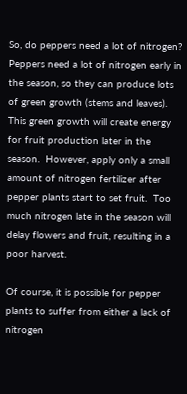So, do peppers need a lot of nitrogen?  Peppers need a lot of nitrogen early in the season, so they can produce lots of green growth (stems and leaves).  This green growth will create energy for fruit production later in the season.  However, apply only a small amount of nitrogen fertilizer after pepper plants start to set fruit.  Too much nitrogen late in the season will delay flowers and fruit, resulting in a poor harvest.

Of course, it is possible for pepper plants to suffer from either a lack of nitrogen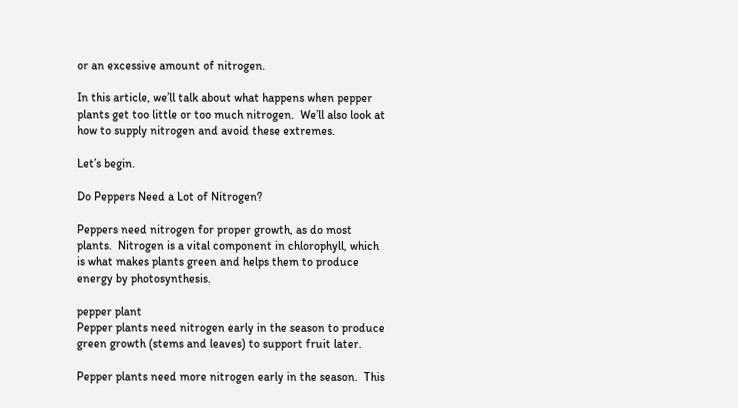or an excessive amount of nitrogen.

In this article, we’ll talk about what happens when pepper plants get too little or too much nitrogen.  We’ll also look at how to supply nitrogen and avoid these extremes.

Let’s begin.

Do Peppers Need a Lot of Nitrogen?

Peppers need nitrogen for proper growth, as do most plants.  Nitrogen is a vital component in chlorophyll, which is what makes plants green and helps them to produce energy by photosynthesis.

pepper plant
Pepper plants need nitrogen early in the season to produce green growth (stems and leaves) to support fruit later.

Pepper plants need more nitrogen early in the season.  This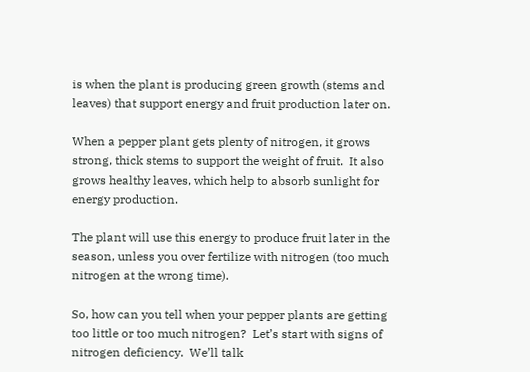is when the plant is producing green growth (stems and leaves) that support energy and fruit production later on.

When a pepper plant gets plenty of nitrogen, it grows strong, thick stems to support the weight of fruit.  It also grows healthy leaves, which help to absorb sunlight for energy production.

The plant will use this energy to produce fruit later in the season, unless you over fertilize with nitrogen (too much nitrogen at the wrong time).

So, how can you tell when your pepper plants are getting too little or too much nitrogen?  Let’s start with signs of nitrogen deficiency.  We’ll talk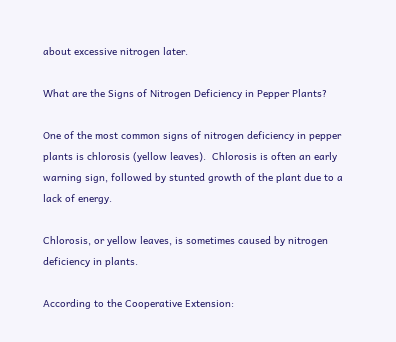about excessive nitrogen later.

What are the Signs of Nitrogen Deficiency in Pepper Plants?

One of the most common signs of nitrogen deficiency in pepper plants is chlorosis (yellow leaves).  Chlorosis is often an early warning sign, followed by stunted growth of the plant due to a lack of energy.

Chlorosis, or yellow leaves, is sometimes caused by nitrogen deficiency in plants.

According to the Cooperative Extension: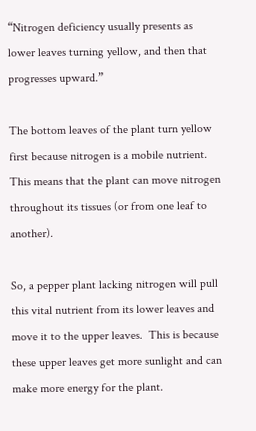“Nitrogen deficiency usually presents as lower leaves turning yellow, and then that progresses upward.”

The bottom leaves of the plant turn yellow first because nitrogen is a mobile nutrient.  This means that the plant can move nitrogen throughout its tissues (or from one leaf to another).

So, a pepper plant lacking nitrogen will pull this vital nutrient from its lower leaves and move it to the upper leaves.  This is because these upper leaves get more sunlight and can make more energy for the plant.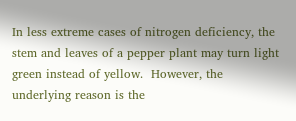In less extreme cases of nitrogen deficiency, the stem and leaves of a pepper plant may turn light green instead of yellow.  However, the underlying reason is the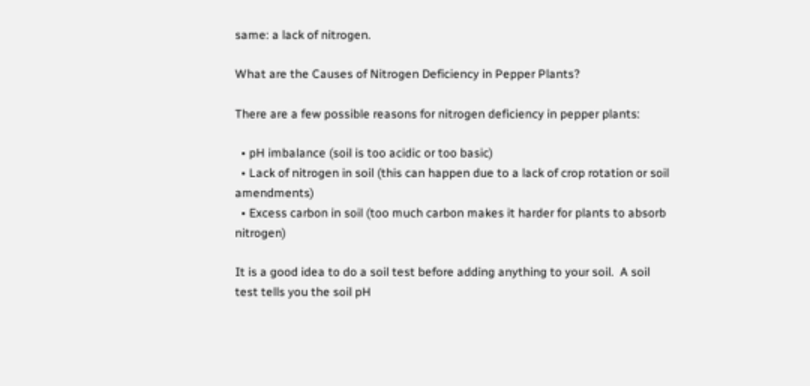same: a lack of nitrogen.

What are the Causes of Nitrogen Deficiency in Pepper Plants?

There are a few possible reasons for nitrogen deficiency in pepper plants:

  • pH imbalance (soil is too acidic or too basic)
  • Lack of nitrogen in soil (this can happen due to a lack of crop rotation or soil amendments)
  • Excess carbon in soil (too much carbon makes it harder for plants to absorb nitrogen)

It is a good idea to do a soil test before adding anything to your soil.  A soil test tells you the soil pH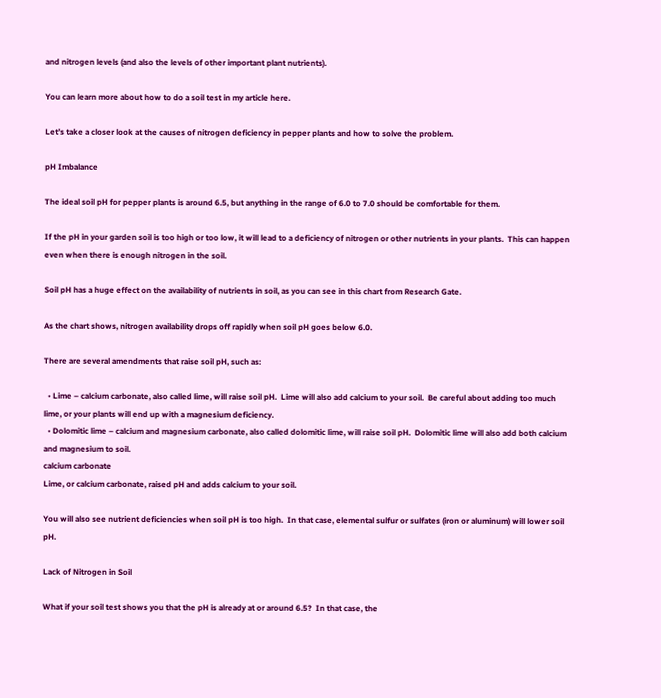and nitrogen levels (and also the levels of other important plant nutrients).

You can learn more about how to do a soil test in my article here.

Let’s take a closer look at the causes of nitrogen deficiency in pepper plants and how to solve the problem.

pH Imbalance

The ideal soil pH for pepper plants is around 6.5, but anything in the range of 6.0 to 7.0 should be comfortable for them.

If the pH in your garden soil is too high or too low, it will lead to a deficiency of nitrogen or other nutrients in your plants.  This can happen even when there is enough nitrogen in the soil.

Soil pH has a huge effect on the availability of nutrients in soil, as you can see in this chart from Research Gate.

As the chart shows, nitrogen availability drops off rapidly when soil pH goes below 6.0.

There are several amendments that raise soil pH, such as:

  • Lime – calcium carbonate, also called lime, will raise soil pH.  Lime will also add calcium to your soil.  Be careful about adding too much lime, or your plants will end up with a magnesium deficiency.
  • Dolomitic lime – calcium and magnesium carbonate, also called dolomitic lime, will raise soil pH.  Dolomitic lime will also add both calcium and magnesium to soil.
calcium carbonate
Lime, or calcium carbonate, raised pH and adds calcium to your soil.

You will also see nutrient deficiencies when soil pH is too high.  In that case, elemental sulfur or sulfates (iron or aluminum) will lower soil pH.

Lack of Nitrogen in Soil

What if your soil test shows you that the pH is already at or around 6.5?  In that case, the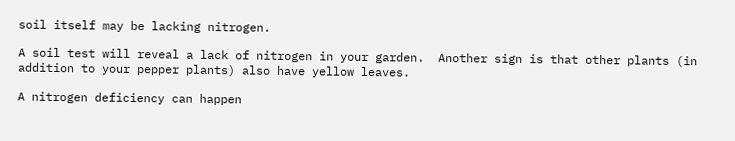soil itself may be lacking nitrogen.

A soil test will reveal a lack of nitrogen in your garden.  Another sign is that other plants (in addition to your pepper plants) also have yellow leaves.

A nitrogen deficiency can happen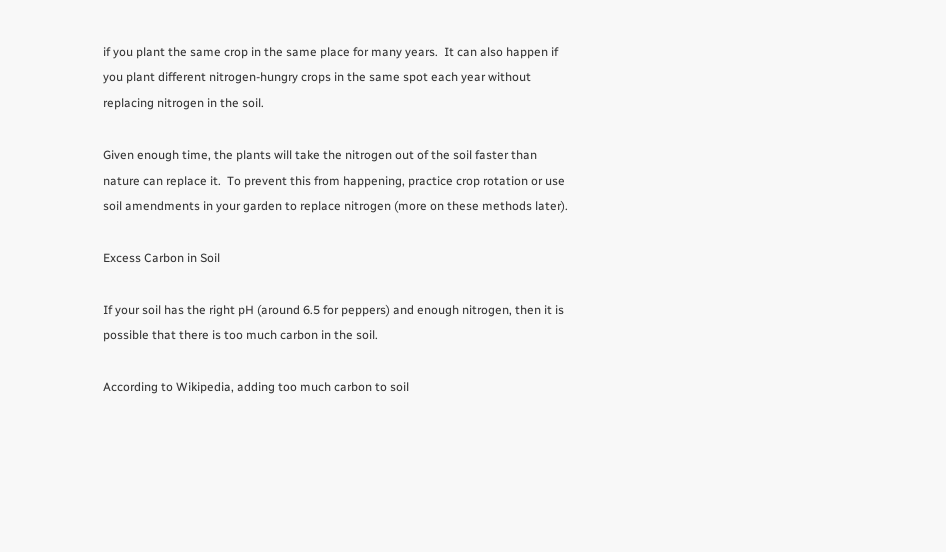if you plant the same crop in the same place for many years.  It can also happen if you plant different nitrogen-hungry crops in the same spot each year without replacing nitrogen in the soil.

Given enough time, the plants will take the nitrogen out of the soil faster than nature can replace it.  To prevent this from happening, practice crop rotation or use soil amendments in your garden to replace nitrogen (more on these methods later).

Excess Carbon in Soil

If your soil has the right pH (around 6.5 for peppers) and enough nitrogen, then it is possible that there is too much carbon in the soil.

According to Wikipedia, adding too much carbon to soil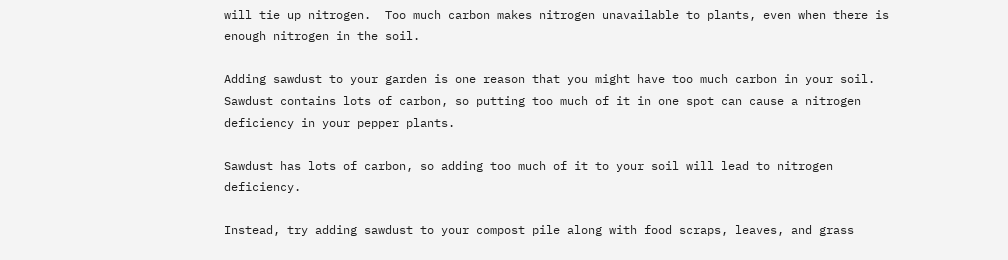will tie up nitrogen.  Too much carbon makes nitrogen unavailable to plants, even when there is enough nitrogen in the soil.

Adding sawdust to your garden is one reason that you might have too much carbon in your soil.  Sawdust contains lots of carbon, so putting too much of it in one spot can cause a nitrogen deficiency in your pepper plants.

Sawdust has lots of carbon, so adding too much of it to your soil will lead to nitrogen deficiency.

Instead, try adding sawdust to your compost pile along with food scraps, leaves, and grass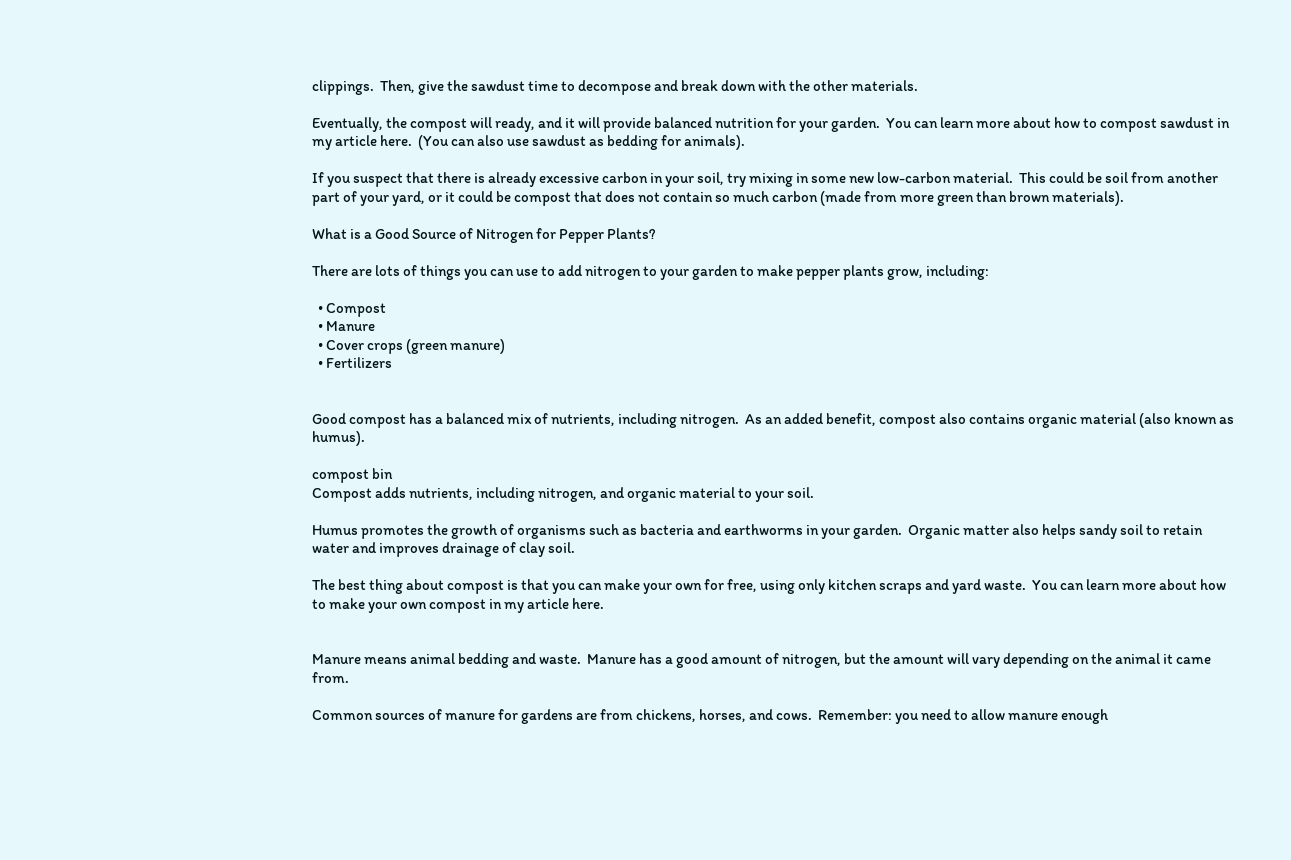clippings.  Then, give the sawdust time to decompose and break down with the other materials.

Eventually, the compost will ready, and it will provide balanced nutrition for your garden.  You can learn more about how to compost sawdust in my article here.  (You can also use sawdust as bedding for animals).

If you suspect that there is already excessive carbon in your soil, try mixing in some new low-carbon material.  This could be soil from another part of your yard, or it could be compost that does not contain so much carbon (made from more green than brown materials).

What is a Good Source of Nitrogen for Pepper Plants?

There are lots of things you can use to add nitrogen to your garden to make pepper plants grow, including:

  • Compost
  • Manure
  • Cover crops (green manure)
  • Fertilizers


Good compost has a balanced mix of nutrients, including nitrogen.  As an added benefit, compost also contains organic material (also known as humus).

compost bin
Compost adds nutrients, including nitrogen, and organic material to your soil.

Humus promotes the growth of organisms such as bacteria and earthworms in your garden.  Organic matter also helps sandy soil to retain water and improves drainage of clay soil.

The best thing about compost is that you can make your own for free, using only kitchen scraps and yard waste.  You can learn more about how to make your own compost in my article here.


Manure means animal bedding and waste.  Manure has a good amount of nitrogen, but the amount will vary depending on the animal it came from.

Common sources of manure for gardens are from chickens, horses, and cows.  Remember: you need to allow manure enough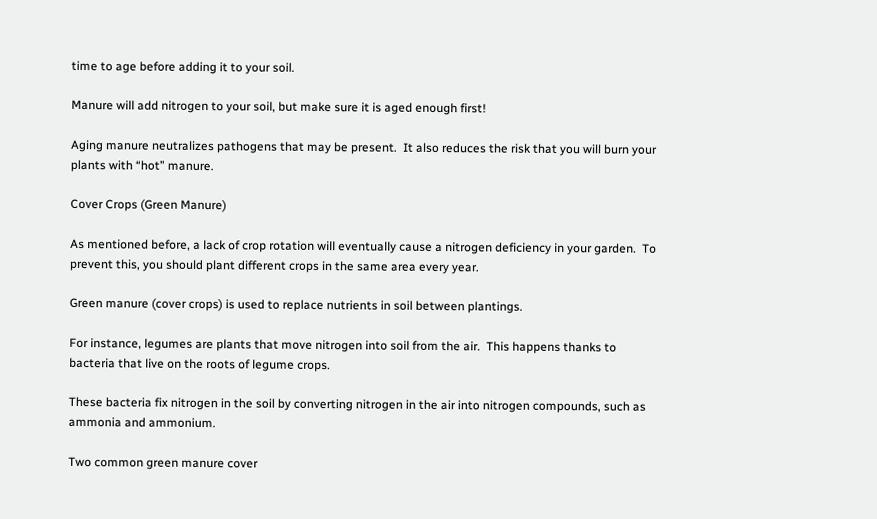time to age before adding it to your soil.

Manure will add nitrogen to your soil, but make sure it is aged enough first!

Aging manure neutralizes pathogens that may be present.  It also reduces the risk that you will burn your plants with “hot” manure.

Cover Crops (Green Manure)

As mentioned before, a lack of crop rotation will eventually cause a nitrogen deficiency in your garden.  To prevent this, you should plant different crops in the same area every year.

Green manure (cover crops) is used to replace nutrients in soil between plantings.

For instance, legumes are plants that move nitrogen into soil from the air.  This happens thanks to bacteria that live on the roots of legume crops.

These bacteria fix nitrogen in the soil by converting nitrogen in the air into nitrogen compounds, such as ammonia and ammonium.

Two common green manure cover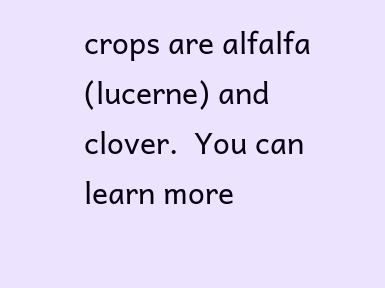crops are alfalfa (lucerne) and clover.  You can learn more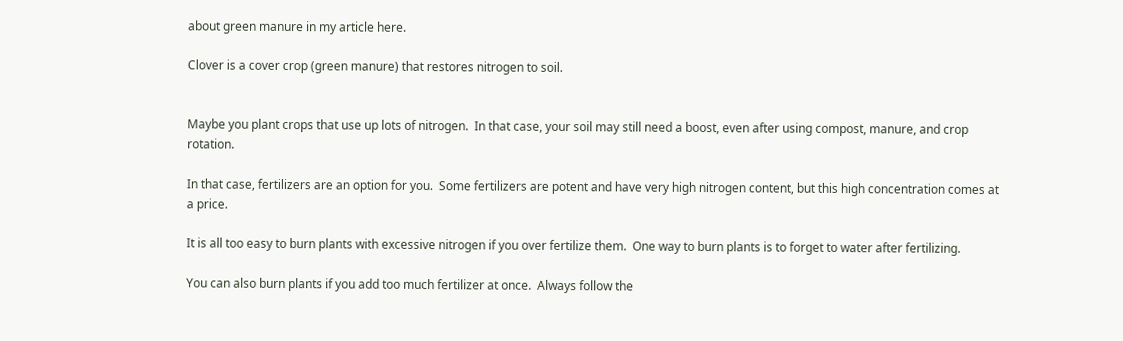about green manure in my article here.

Clover is a cover crop (green manure) that restores nitrogen to soil.


Maybe you plant crops that use up lots of nitrogen.  In that case, your soil may still need a boost, even after using compost, manure, and crop rotation.

In that case, fertilizers are an option for you.  Some fertilizers are potent and have very high nitrogen content, but this high concentration comes at a price.

It is all too easy to burn plants with excessive nitrogen if you over fertilize them.  One way to burn plants is to forget to water after fertilizing.

You can also burn plants if you add too much fertilizer at once.  Always follow the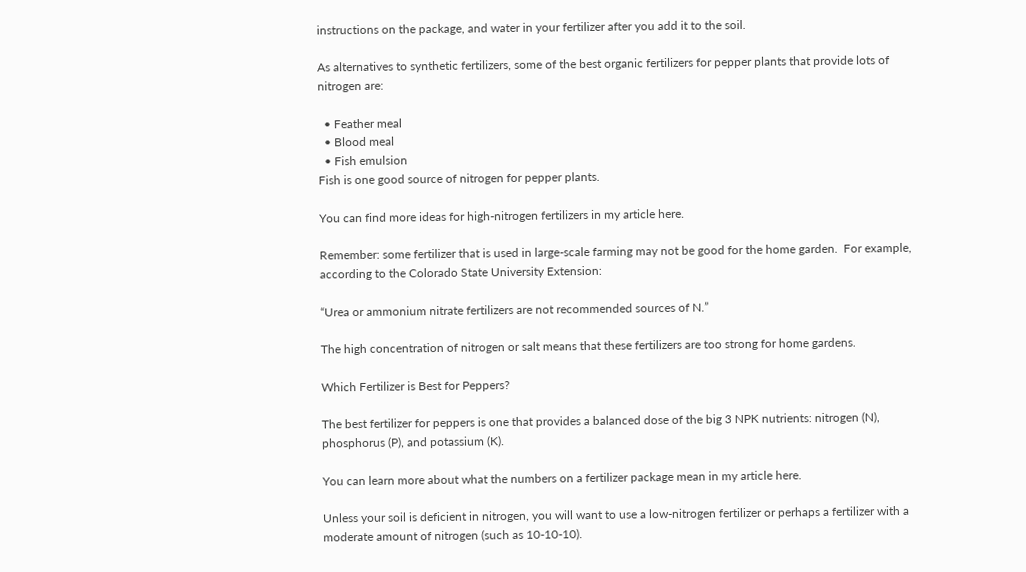instructions on the package, and water in your fertilizer after you add it to the soil.

As alternatives to synthetic fertilizers, some of the best organic fertilizers for pepper plants that provide lots of nitrogen are:

  • Feather meal
  • Blood meal
  • Fish emulsion
Fish is one good source of nitrogen for pepper plants.

You can find more ideas for high-nitrogen fertilizers in my article here.

Remember: some fertilizer that is used in large-scale farming may not be good for the home garden.  For example, according to the Colorado State University Extension:

“Urea or ammonium nitrate fertilizers are not recommended sources of N.”

The high concentration of nitrogen or salt means that these fertilizers are too strong for home gardens.

Which Fertilizer is Best for Peppers?

The best fertilizer for peppers is one that provides a balanced dose of the big 3 NPK nutrients: nitrogen (N), phosphorus (P), and potassium (K).

You can learn more about what the numbers on a fertilizer package mean in my article here.

Unless your soil is deficient in nitrogen, you will want to use a low-nitrogen fertilizer or perhaps a fertilizer with a moderate amount of nitrogen (such as 10-10-10).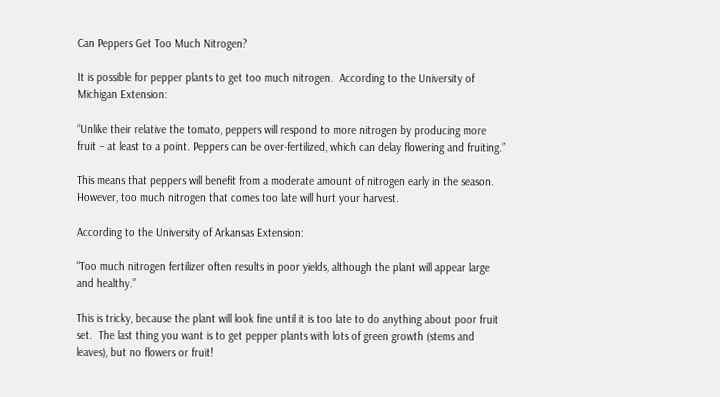Can Peppers Get Too Much Nitrogen?

It is possible for pepper plants to get too much nitrogen.  According to the University of Michigan Extension:

“Unlike their relative the tomato, peppers will respond to more nitrogen by producing more fruit – at least to a point. Peppers can be over-fertilized, which can delay flowering and fruiting.”

This means that peppers will benefit from a moderate amount of nitrogen early in the season.  However, too much nitrogen that comes too late will hurt your harvest.

According to the University of Arkansas Extension:

“Too much nitrogen fertilizer often results in poor yields, although the plant will appear large and healthy.”

This is tricky, because the plant will look fine until it is too late to do anything about poor fruit set.  The last thing you want is to get pepper plants with lots of green growth (stems and leaves), but no flowers or fruit!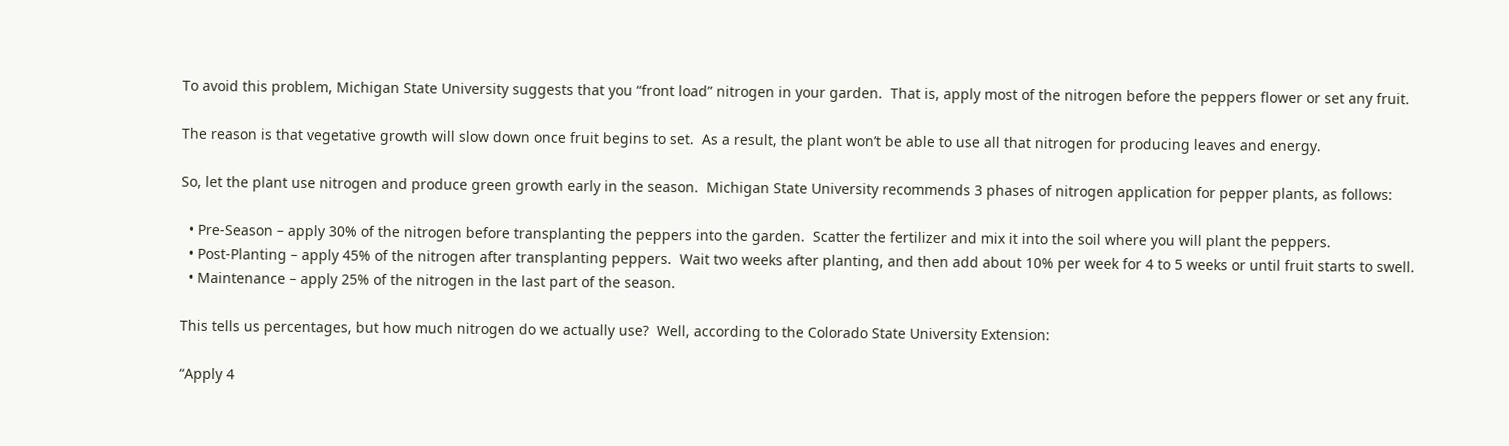To avoid this problem, Michigan State University suggests that you “front load” nitrogen in your garden.  That is, apply most of the nitrogen before the peppers flower or set any fruit.

The reason is that vegetative growth will slow down once fruit begins to set.  As a result, the plant won’t be able to use all that nitrogen for producing leaves and energy.

So, let the plant use nitrogen and produce green growth early in the season.  Michigan State University recommends 3 phases of nitrogen application for pepper plants, as follows:

  • Pre-Season – apply 30% of the nitrogen before transplanting the peppers into the garden.  Scatter the fertilizer and mix it into the soil where you will plant the peppers.
  • Post-Planting – apply 45% of the nitrogen after transplanting peppers.  Wait two weeks after planting, and then add about 10% per week for 4 to 5 weeks or until fruit starts to swell.
  • Maintenance – apply 25% of the nitrogen in the last part of the season.

This tells us percentages, but how much nitrogen do we actually use?  Well, according to the Colorado State University Extension:

“Apply 4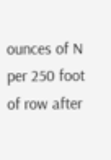ounces of N per 250 foot of row after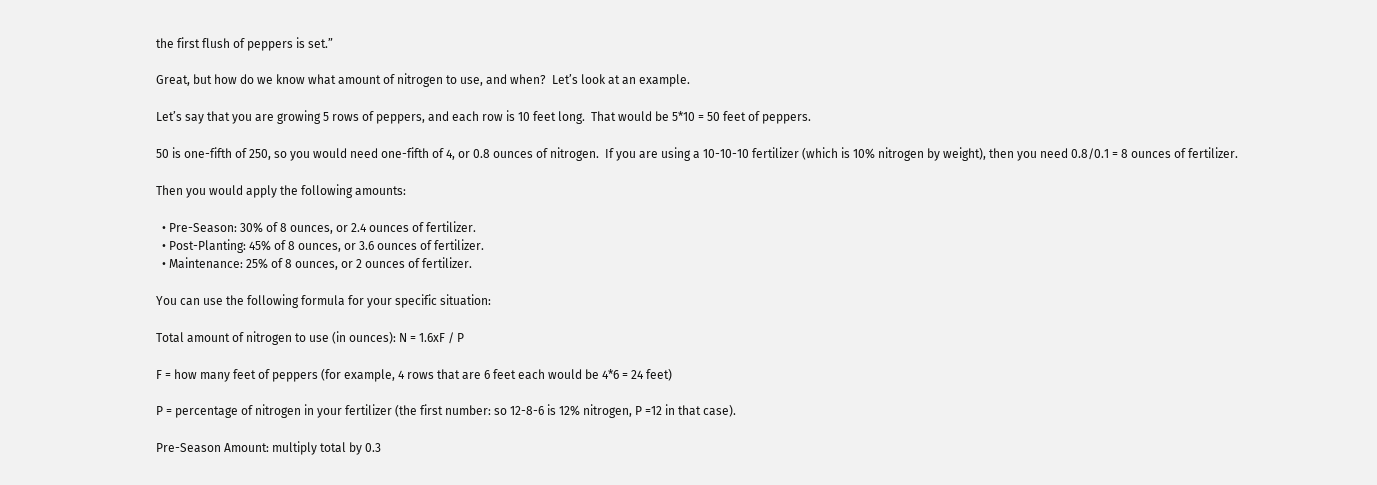the first flush of peppers is set.”

Great, but how do we know what amount of nitrogen to use, and when?  Let’s look at an example.

Let’s say that you are growing 5 rows of peppers, and each row is 10 feet long.  That would be 5*10 = 50 feet of peppers.

50 is one-fifth of 250, so you would need one-fifth of 4, or 0.8 ounces of nitrogen.  If you are using a 10-10-10 fertilizer (which is 10% nitrogen by weight), then you need 0.8/0.1 = 8 ounces of fertilizer.

Then you would apply the following amounts:

  • Pre-Season: 30% of 8 ounces, or 2.4 ounces of fertilizer.
  • Post-Planting: 45% of 8 ounces, or 3.6 ounces of fertilizer.
  • Maintenance: 25% of 8 ounces, or 2 ounces of fertilizer.

You can use the following formula for your specific situation:

Total amount of nitrogen to use (in ounces): N = 1.6xF / P

F = how many feet of peppers (for example, 4 rows that are 6 feet each would be 4*6 = 24 feet)

P = percentage of nitrogen in your fertilizer (the first number: so 12-8-6 is 12% nitrogen, P =12 in that case).

Pre-Season Amount: multiply total by 0.3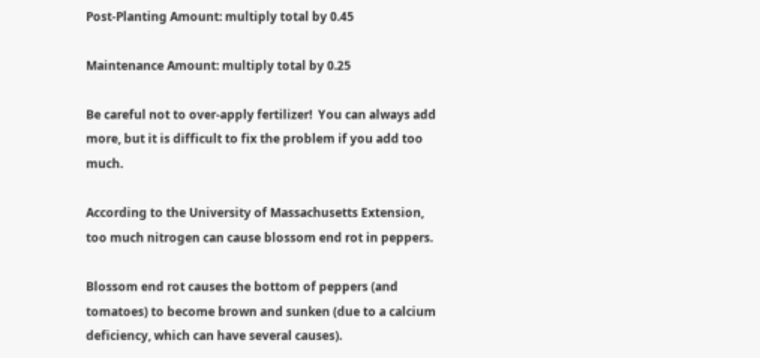Post-Planting Amount: multiply total by 0.45

Maintenance Amount: multiply total by 0.25

Be careful not to over-apply fertilizer!  You can always add more, but it is difficult to fix the problem if you add too much.

According to the University of Massachusetts Extension, too much nitrogen can cause blossom end rot in peppers.

Blossom end rot causes the bottom of peppers (and tomatoes) to become brown and sunken (due to a calcium deficiency, which can have several causes).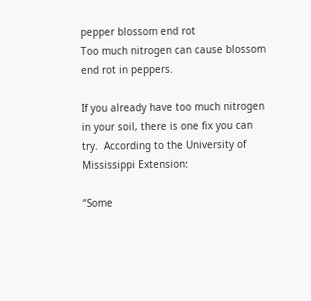pepper blossom end rot
Too much nitrogen can cause blossom end rot in peppers.

If you already have too much nitrogen in your soil, there is one fix you can try.  According to the University of Mississippi Extension:

“Some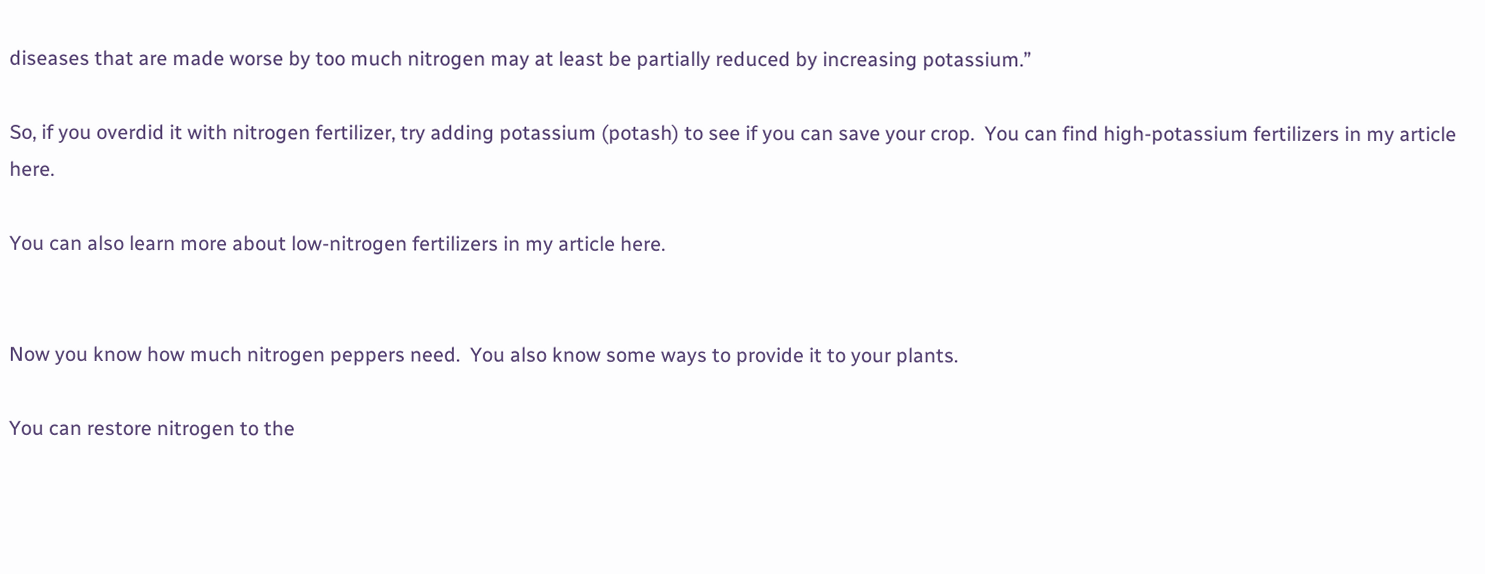diseases that are made worse by too much nitrogen may at least be partially reduced by increasing potassium.”

So, if you overdid it with nitrogen fertilizer, try adding potassium (potash) to see if you can save your crop.  You can find high-potassium fertilizers in my article here.

You can also learn more about low-nitrogen fertilizers in my article here.


Now you know how much nitrogen peppers need.  You also know some ways to provide it to your plants.

You can restore nitrogen to the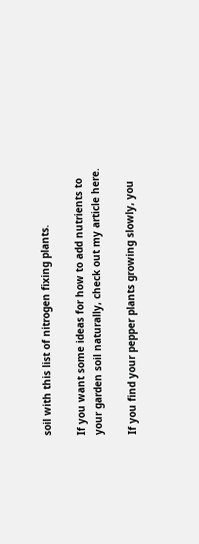soil with this list of nitrogen fixing plants.

If you want some ideas for how to add nutrients to your garden soil naturally, check out my article here.

If you find your pepper plants growing slowly, you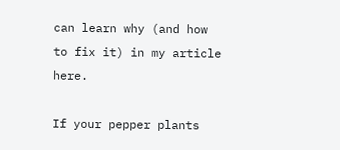can learn why (and how to fix it) in my article here.

If your pepper plants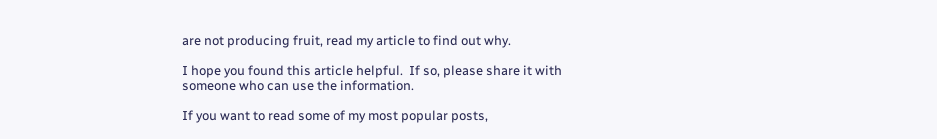are not producing fruit, read my article to find out why.

I hope you found this article helpful.  If so, please share it with someone who can use the information.

If you want to read some of my most popular posts,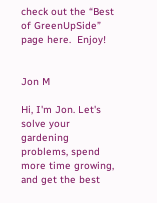check out the “Best of GreenUpSide” page here.  Enjoy!


Jon M

Hi, I'm Jon. Let's solve your gardening problems, spend more time growing, and get the best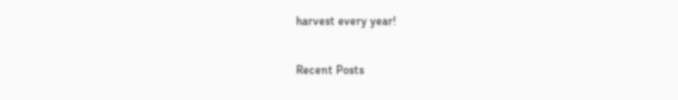harvest every year!

Recent Posts